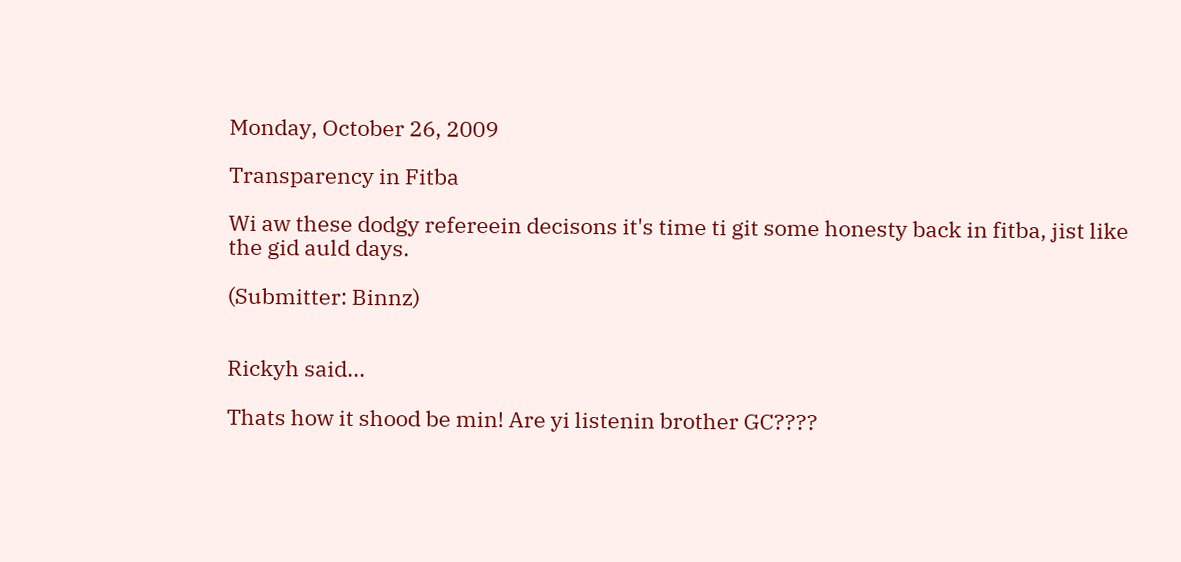Monday, October 26, 2009

Transparency in Fitba

Wi aw these dodgy refereein decisons it's time ti git some honesty back in fitba, jist like the gid auld days.

(Submitter: Binnz)


Rickyh said...

Thats how it shood be min! Are yi listenin brother GC????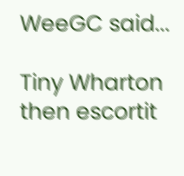WeeGC said...

Tiny Wharton then escortit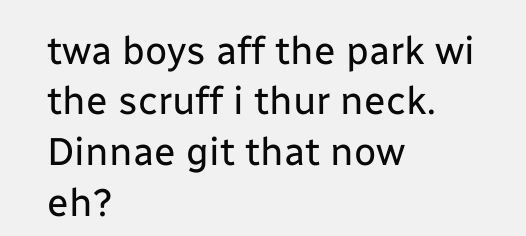twa boys aff the park wi the scruff i thur neck. Dinnae git that now eh?